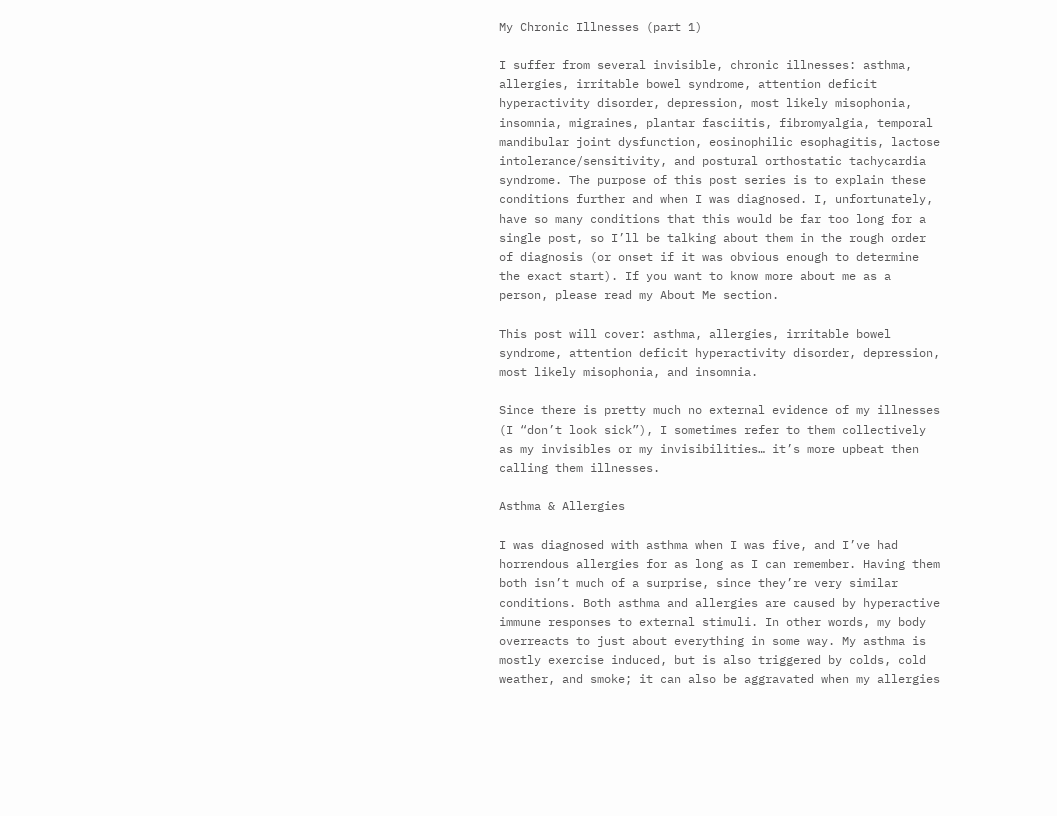My Chronic Illnesses (part 1)

I suffer from several invisible, chronic illnesses: asthma, allergies, irritable bowel syndrome, attention deficit hyperactivity disorder, depression, most likely misophonia, insomnia, migraines, plantar fasciitis, fibromyalgia, temporal mandibular joint dysfunction, eosinophilic esophagitis, lactose intolerance/sensitivity, and postural orthostatic tachycardia syndrome. The purpose of this post series is to explain these conditions further and when I was diagnosed. I, unfortunately, have so many conditions that this would be far too long for a single post, so I’ll be talking about them in the rough order of diagnosis (or onset if it was obvious enough to determine the exact start). If you want to know more about me as a person, please read my About Me section.

This post will cover: asthma, allergies, irritable bowel syndrome, attention deficit hyperactivity disorder, depression, most likely misophonia, and insomnia.

Since there is pretty much no external evidence of my illnesses (I “don’t look sick”), I sometimes refer to them collectively as my invisibles or my invisibilities… it’s more upbeat then calling them illnesses.

Asthma & Allergies

I was diagnosed with asthma when I was five, and I’ve had horrendous allergies for as long as I can remember. Having them both isn’t much of a surprise, since they’re very similar conditions. Both asthma and allergies are caused by hyperactive immune responses to external stimuli. In other words, my body overreacts to just about everything in some way. My asthma is mostly exercise induced, but is also triggered by colds, cold weather, and smoke; it can also be aggravated when my allergies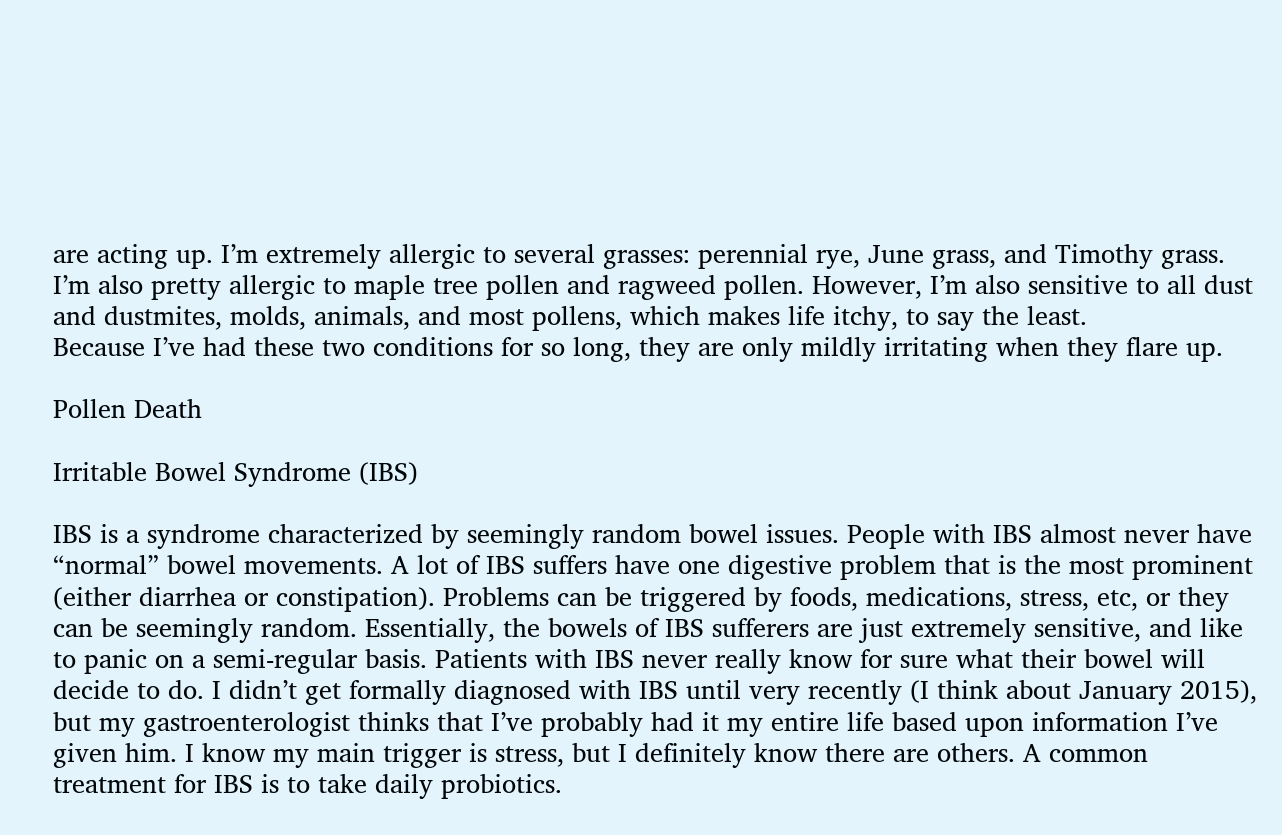are acting up. I’m extremely allergic to several grasses: perennial rye, June grass, and Timothy grass. I’m also pretty allergic to maple tree pollen and ragweed pollen. However, I’m also sensitive to all dust and dustmites, molds, animals, and most pollens, which makes life itchy, to say the least.
Because I’ve had these two conditions for so long, they are only mildly irritating when they flare up.

Pollen Death

Irritable Bowel Syndrome (IBS)

IBS is a syndrome characterized by seemingly random bowel issues. People with IBS almost never have “normal” bowel movements. A lot of IBS suffers have one digestive problem that is the most prominent (either diarrhea or constipation). Problems can be triggered by foods, medications, stress, etc, or they can be seemingly random. Essentially, the bowels of IBS sufferers are just extremely sensitive, and like to panic on a semi-regular basis. Patients with IBS never really know for sure what their bowel will decide to do. I didn’t get formally diagnosed with IBS until very recently (I think about January 2015), but my gastroenterologist thinks that I’ve probably had it my entire life based upon information I’ve given him. I know my main trigger is stress, but I definitely know there are others. A common treatment for IBS is to take daily probiotics.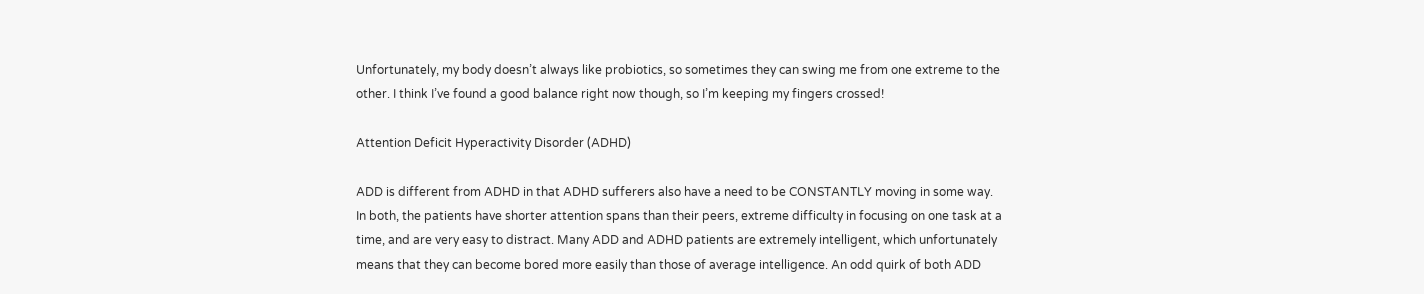Unfortunately, my body doesn’t always like probiotics, so sometimes they can swing me from one extreme to the other. I think I’ve found a good balance right now though, so I’m keeping my fingers crossed!

Attention Deficit Hyperactivity Disorder (ADHD)

ADD is different from ADHD in that ADHD sufferers also have a need to be CONSTANTLY moving in some way. In both, the patients have shorter attention spans than their peers, extreme difficulty in focusing on one task at a time, and are very easy to distract. Many ADD and ADHD patients are extremely intelligent, which unfortunately means that they can become bored more easily than those of average intelligence. An odd quirk of both ADD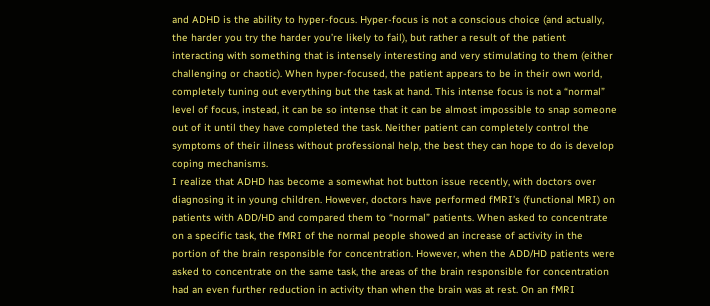and ADHD is the ability to hyper-focus. Hyper-focus is not a conscious choice (and actually, the harder you try the harder you’re likely to fail), but rather a result of the patient interacting with something that is intensely interesting and very stimulating to them (either challenging or chaotic). When hyper-focused, the patient appears to be in their own world, completely tuning out everything but the task at hand. This intense focus is not a “normal” level of focus, instead, it can be so intense that it can be almost impossible to snap someone out of it until they have completed the task. Neither patient can completely control the symptoms of their illness without professional help, the best they can hope to do is develop coping mechanisms.
I realize that ADHD has become a somewhat hot button issue recently, with doctors over diagnosing it in young children. However, doctors have performed fMRI’s (functional MRI) on patients with ADD/HD and compared them to “normal” patients. When asked to concentrate on a specific task, the fMRI of the normal people showed an increase of activity in the portion of the brain responsible for concentration. However, when the ADD/HD patients were asked to concentrate on the same task, the areas of the brain responsible for concentration had an even further reduction in activity than when the brain was at rest. On an fMRI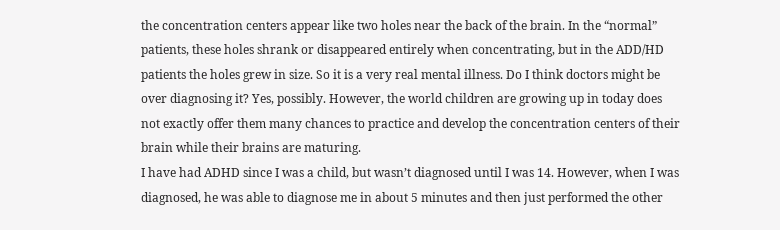the concentration centers appear like two holes near the back of the brain. In the “normal” patients, these holes shrank or disappeared entirely when concentrating, but in the ADD/HD patients the holes grew in size. So it is a very real mental illness. Do I think doctors might be over diagnosing it? Yes, possibly. However, the world children are growing up in today does not exactly offer them many chances to practice and develop the concentration centers of their brain while their brains are maturing.
I have had ADHD since I was a child, but wasn’t diagnosed until I was 14. However, when I was diagnosed, he was able to diagnose me in about 5 minutes and then just performed the other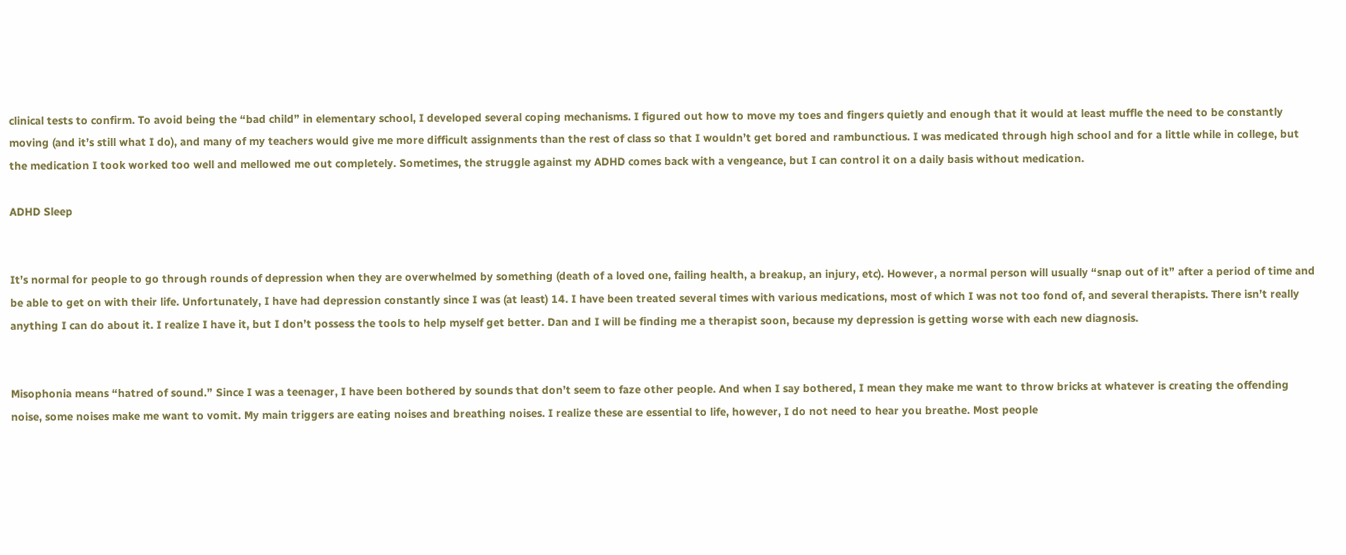clinical tests to confirm. To avoid being the “bad child” in elementary school, I developed several coping mechanisms. I figured out how to move my toes and fingers quietly and enough that it would at least muffle the need to be constantly moving (and it’s still what I do), and many of my teachers would give me more difficult assignments than the rest of class so that I wouldn’t get bored and rambunctious. I was medicated through high school and for a little while in college, but the medication I took worked too well and mellowed me out completely. Sometimes, the struggle against my ADHD comes back with a vengeance, but I can control it on a daily basis without medication.

ADHD Sleep


It’s normal for people to go through rounds of depression when they are overwhelmed by something (death of a loved one, failing health, a breakup, an injury, etc). However, a normal person will usually “snap out of it” after a period of time and be able to get on with their life. Unfortunately, I have had depression constantly since I was (at least) 14. I have been treated several times with various medications, most of which I was not too fond of, and several therapists. There isn’t really anything I can do about it. I realize I have it, but I don’t possess the tools to help myself get better. Dan and I will be finding me a therapist soon, because my depression is getting worse with each new diagnosis.


Misophonia means “hatred of sound.” Since I was a teenager, I have been bothered by sounds that don’t seem to faze other people. And when I say bothered, I mean they make me want to throw bricks at whatever is creating the offending noise, some noises make me want to vomit. My main triggers are eating noises and breathing noises. I realize these are essential to life, however, I do not need to hear you breathe. Most people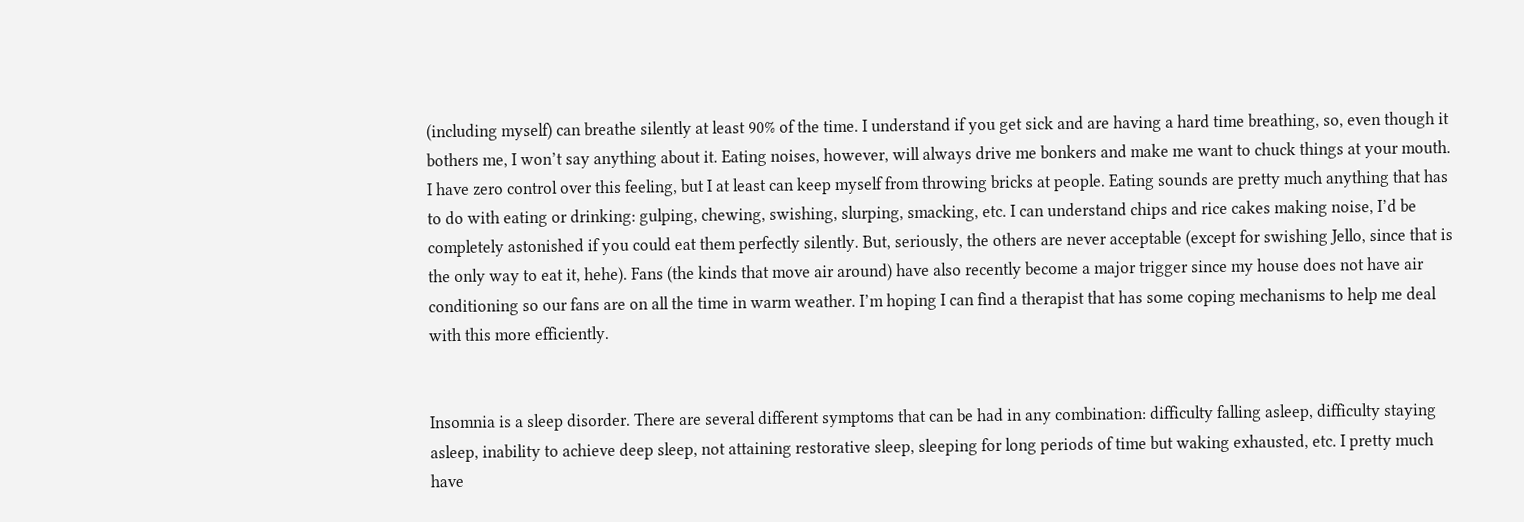(including myself) can breathe silently at least 90% of the time. I understand if you get sick and are having a hard time breathing, so, even though it bothers me, I won’t say anything about it. Eating noises, however, will always drive me bonkers and make me want to chuck things at your mouth. I have zero control over this feeling, but I at least can keep myself from throwing bricks at people. Eating sounds are pretty much anything that has to do with eating or drinking: gulping, chewing, swishing, slurping, smacking, etc. I can understand chips and rice cakes making noise, I’d be completely astonished if you could eat them perfectly silently. But, seriously, the others are never acceptable (except for swishing Jello, since that is the only way to eat it, hehe). Fans (the kinds that move air around) have also recently become a major trigger since my house does not have air conditioning so our fans are on all the time in warm weather. I’m hoping I can find a therapist that has some coping mechanisms to help me deal with this more efficiently.


Insomnia is a sleep disorder. There are several different symptoms that can be had in any combination: difficulty falling asleep, difficulty staying asleep, inability to achieve deep sleep, not attaining restorative sleep, sleeping for long periods of time but waking exhausted, etc. I pretty much have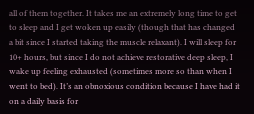all of them together. It takes me an extremely long time to get to sleep and I get woken up easily (though that has changed a bit since I started taking the muscle relaxant). I will sleep for 10+ hours, but since I do not achieve restorative deep sleep, I wake up feeling exhausted (sometimes more so than when I went to bed). It’s an obnoxious condition because I have had it on a daily basis for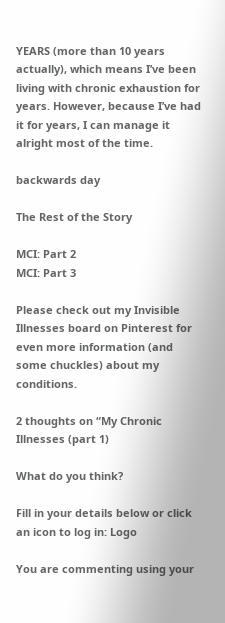YEARS (more than 10 years actually), which means I’ve been living with chronic exhaustion for years. However, because I’ve had it for years, I can manage it alright most of the time.

backwards day

The Rest of the Story

MCI: Part 2
MCI: Part 3

Please check out my Invisible Illnesses board on Pinterest for even more information (and some chuckles) about my conditions.

2 thoughts on “My Chronic Illnesses (part 1)

What do you think?

Fill in your details below or click an icon to log in: Logo

You are commenting using your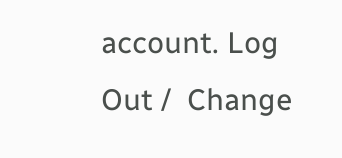account. Log Out /  Change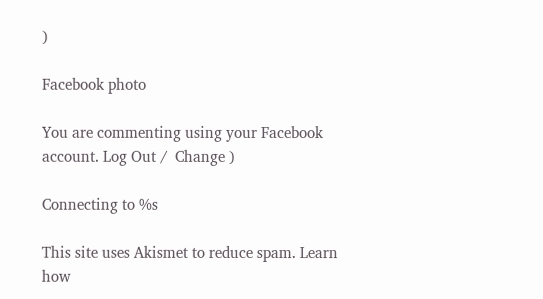)

Facebook photo

You are commenting using your Facebook account. Log Out /  Change )

Connecting to %s

This site uses Akismet to reduce spam. Learn how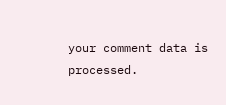your comment data is processed.